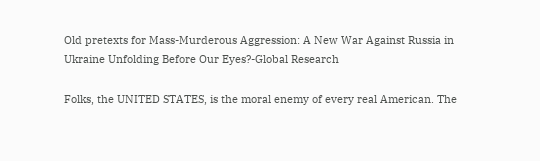Old pretexts for Mass-Murderous Aggression: A New War Against Russia in Ukraine Unfolding Before Our Eyes?-Global Research

Folks, the UNITED STATES, is the moral enemy of every real American. The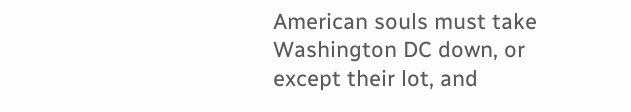American souls must take Washington DC down, or except their lot, and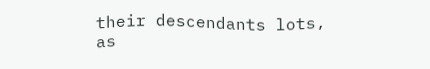their descendants lots, as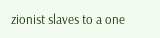zionist slaves to a one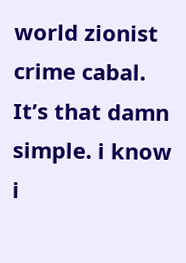world zionist crime cabal. It’s that damn simple. i know i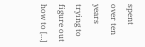spent over ten years trying to figure out how to […]